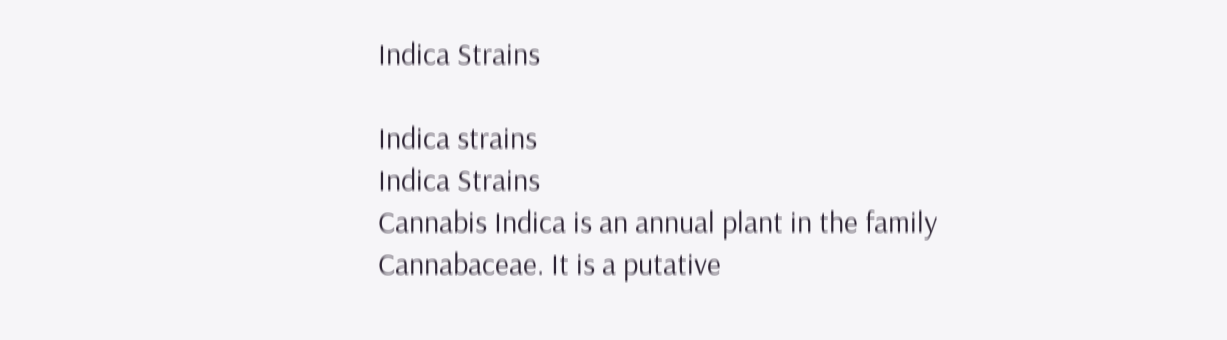Indica Strains

Indica strains
Indica Strains
Cannabis Indica is an annual plant in the family Cannabaceae. It is a putative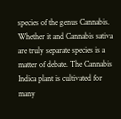species of the genus Cannabis. Whether it and Cannabis sativa are truly separate species is a matter of debate. The Cannabis Indica plant is cultivated for many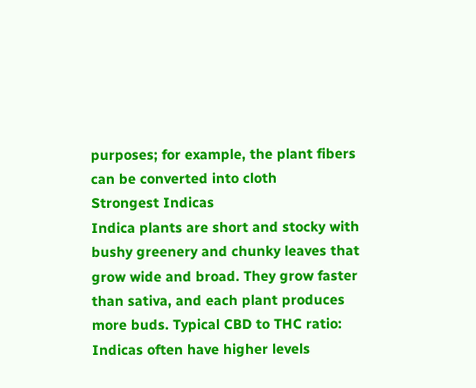purposes; for example, the plant fibers can be converted into cloth
Strongest Indicas
Indica plants are short and stocky with bushy greenery and chunky leaves that grow wide and broad. They grow faster than sativa, and each plant produces more buds. Typical CBD to THC ratio: Indicas often have higher levels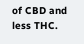of CBD and less THC.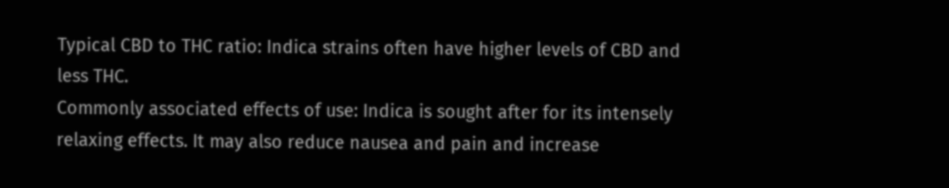Typical CBD to THC ratio: Indica strains often have higher levels of CBD and less THC.
Commonly associated effects of use: Indica is sought after for its intensely relaxing effects. It may also reduce nausea and pain and increase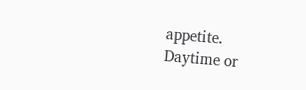appetite.
Daytime or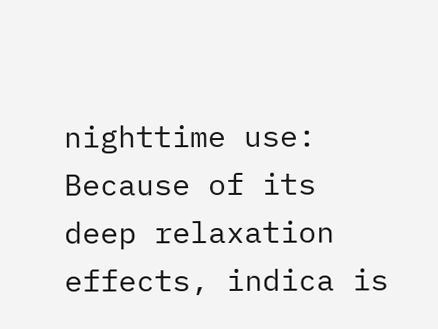nighttime use: Because of its deep relaxation effects, indica is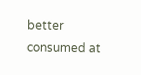better consumed at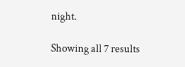night.

Showing all 7 results